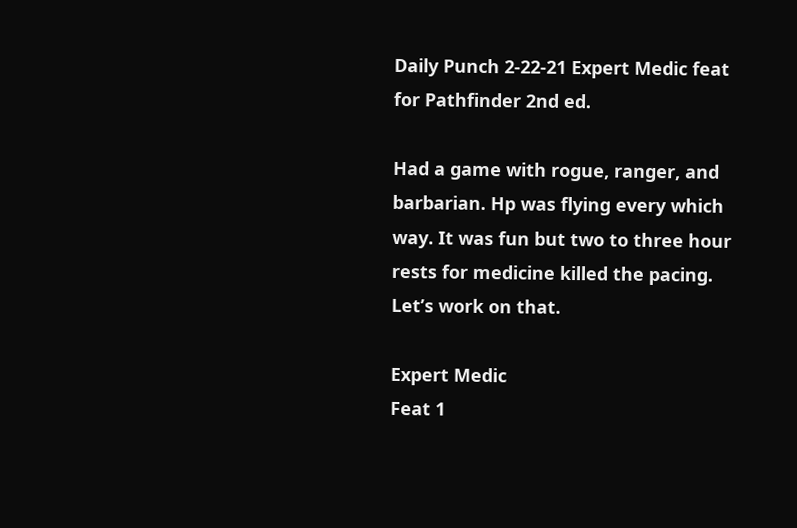Daily Punch 2-22-21 Expert Medic feat for Pathfinder 2nd ed.

Had a game with rogue, ranger, and barbarian. Hp was flying every which way. It was fun but two to three hour rests for medicine killed the pacing. Let’s work on that.

Expert Medic
Feat 1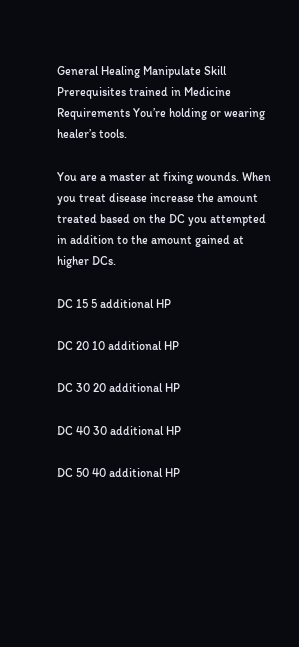General Healing Manipulate Skill
Prerequisites trained in Medicine
Requirements You’re holding or wearing healer’s tools.

You are a master at fixing wounds. When you treat disease increase the amount treated based on the DC you attempted in addition to the amount gained at higher DCs.

DC 15 5 additional HP

DC 20 10 additional HP

DC 30 20 additional HP

DC 40 30 additional HP

DC 50 40 additional HP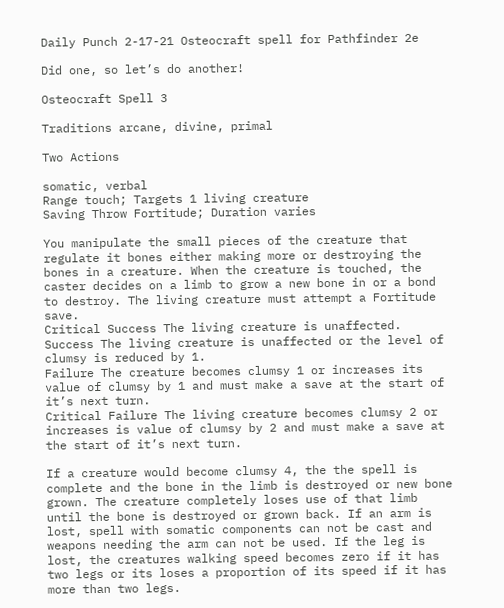Daily Punch 2-17-21 Osteocraft spell for Pathfinder 2e

Did one, so let’s do another!

Osteocraft Spell 3

Traditions arcane, divine, primal

Two Actions

somatic, verbal
Range touch; Targets 1 living creature
Saving Throw Fortitude; Duration varies

You manipulate the small pieces of the creature that regulate it bones either making more or destroying the bones in a creature. When the creature is touched, the caster decides on a limb to grow a new bone in or a bond to destroy. The living creature must attempt a Fortitude save.
Critical Success The living creature is unaffected.
Success The living creature is unaffected or the level of clumsy is reduced by 1.
Failure The creature becomes clumsy 1 or increases its value of clumsy by 1 and must make a save at the start of it’s next turn.
Critical Failure The living creature becomes clumsy 2 or increases is value of clumsy by 2 and must make a save at the start of it’s next turn.

If a creature would become clumsy 4, the the spell is complete and the bone in the limb is destroyed or new bone grown. The creature completely loses use of that limb until the bone is destroyed or grown back. If an arm is lost, spell with somatic components can not be cast and weapons needing the arm can not be used. If the leg is lost, the creatures walking speed becomes zero if it has two legs or its loses a proportion of its speed if it has more than two legs.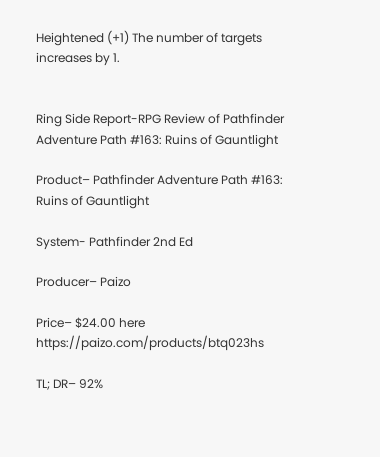Heightened (+1) The number of targets increases by 1.


Ring Side Report-RPG Review of Pathfinder Adventure Path #163: Ruins of Gauntlight

Product– Pathfinder Adventure Path #163: Ruins of Gauntlight

System- Pathfinder 2nd Ed

Producer– Paizo

Price– $24.00 here https://paizo.com/products/btq023hs

TL; DR– 92%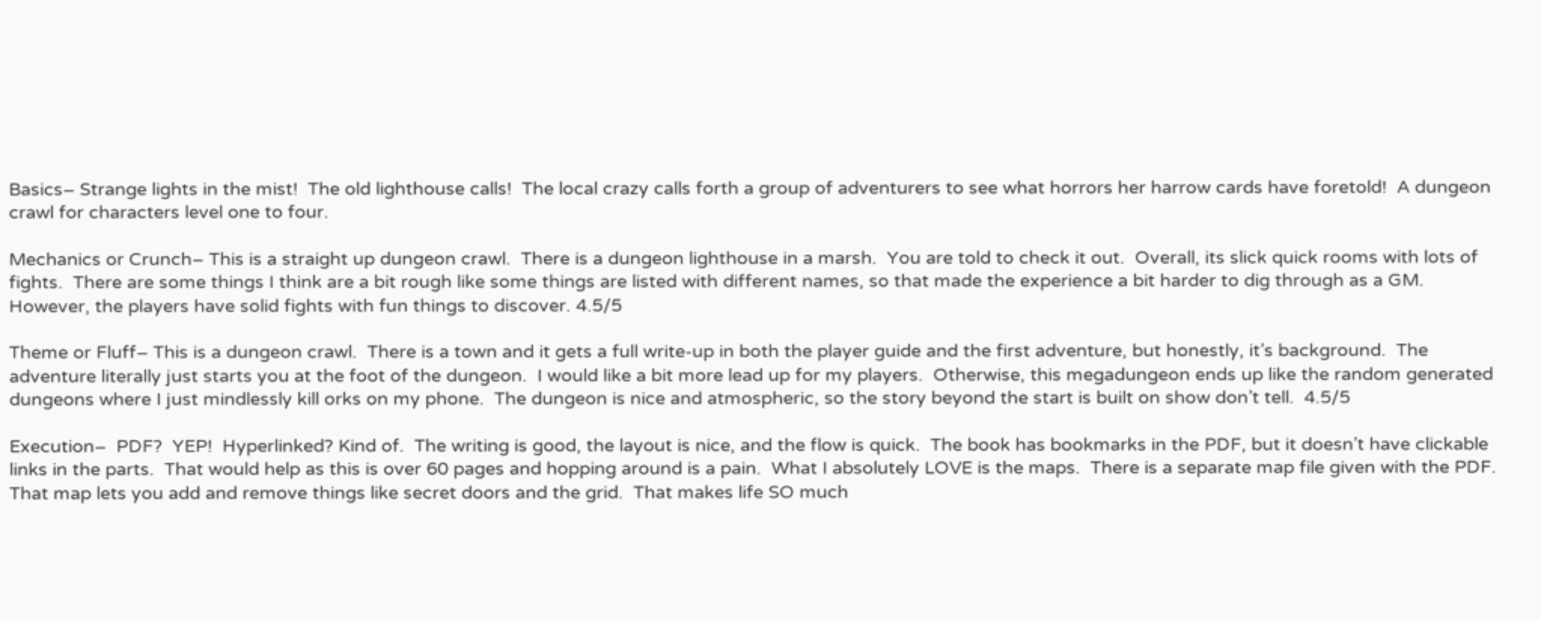Basics– Strange lights in the mist!  The old lighthouse calls!  The local crazy calls forth a group of adventurers to see what horrors her harrow cards have foretold!  A dungeon crawl for characters level one to four.

Mechanics or Crunch– This is a straight up dungeon crawl.  There is a dungeon lighthouse in a marsh.  You are told to check it out.  Overall, its slick quick rooms with lots of fights.  There are some things I think are a bit rough like some things are listed with different names, so that made the experience a bit harder to dig through as a GM.  However, the players have solid fights with fun things to discover. 4.5/5

Theme or Fluff– This is a dungeon crawl.  There is a town and it gets a full write-up in both the player guide and the first adventure, but honestly, it’s background.  The adventure literally just starts you at the foot of the dungeon.  I would like a bit more lead up for my players.  Otherwise, this megadungeon ends up like the random generated dungeons where I just mindlessly kill orks on my phone.  The dungeon is nice and atmospheric, so the story beyond the start is built on show don’t tell.  4.5/5

Execution–  PDF?  YEP!  Hyperlinked? Kind of.  The writing is good, the layout is nice, and the flow is quick.  The book has bookmarks in the PDF, but it doesn’t have clickable links in the parts.  That would help as this is over 60 pages and hopping around is a pain.  What I absolutely LOVE is the maps.  There is a separate map file given with the PDF.  That map lets you add and remove things like secret doors and the grid.  That makes life SO much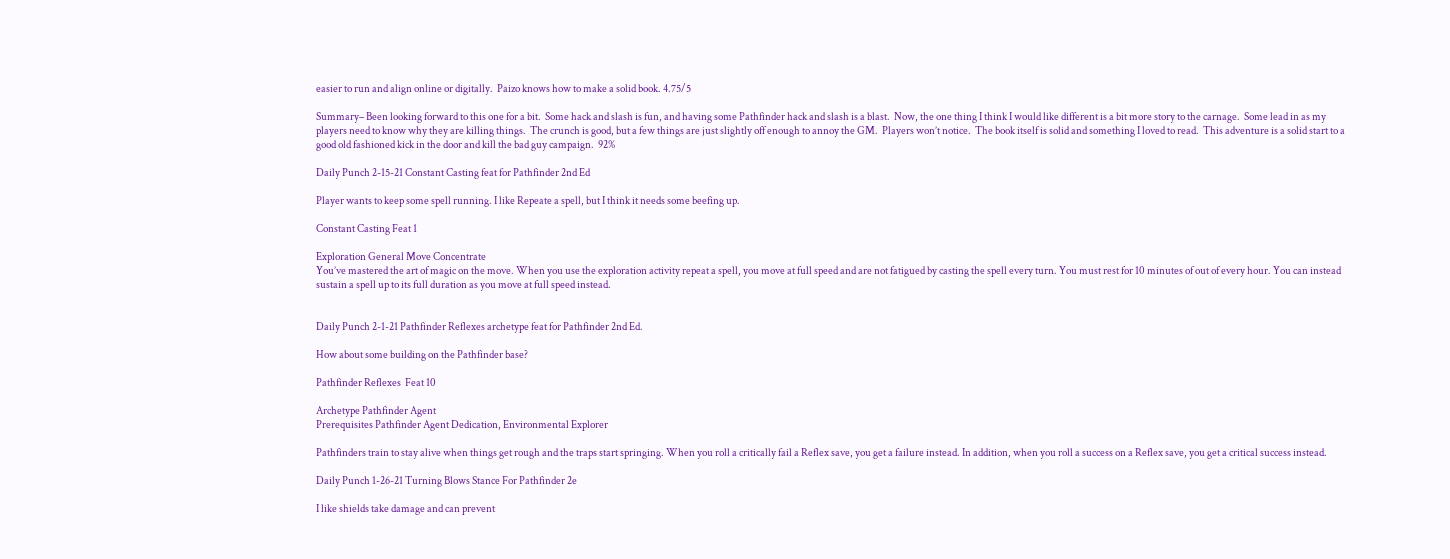easier to run and align online or digitally.  Paizo knows how to make a solid book. 4.75/5

Summary– Been looking forward to this one for a bit.  Some hack and slash is fun, and having some Pathfinder hack and slash is a blast.  Now, the one thing I think I would like different is a bit more story to the carnage.  Some lead in as my players need to know why they are killing things.  The crunch is good, but a few things are just slightly off enough to annoy the GM.  Players won’t notice.  The book itself is solid and something I loved to read.  This adventure is a solid start to a good old fashioned kick in the door and kill the bad guy campaign.  92%

Daily Punch 2-15-21 Constant Casting feat for Pathfinder 2nd Ed

Player wants to keep some spell running. I like Repeate a spell, but I think it needs some beefing up.

Constant Casting Feat 1

Exploration General Move Concentrate
You’ve mastered the art of magic on the move. When you use the exploration activity repeat a spell, you move at full speed and are not fatigued by casting the spell every turn. You must rest for 10 minutes of out of every hour. You can instead sustain a spell up to its full duration as you move at full speed instead.


Daily Punch 2-1-21 Pathfinder Reflexes archetype feat for Pathfinder 2nd Ed.

How about some building on the Pathfinder base?

Pathfinder Reflexes  Feat 10

Archetype Pathfinder Agent
Prerequisites Pathfinder Agent Dedication, Environmental Explorer

Pathfinders train to stay alive when things get rough and the traps start springing. When you roll a critically fail a Reflex save, you get a failure instead. In addition, when you roll a success on a Reflex save, you get a critical success instead.

Daily Punch 1-26-21 Turning Blows Stance For Pathfinder 2e

I like shields take damage and can prevent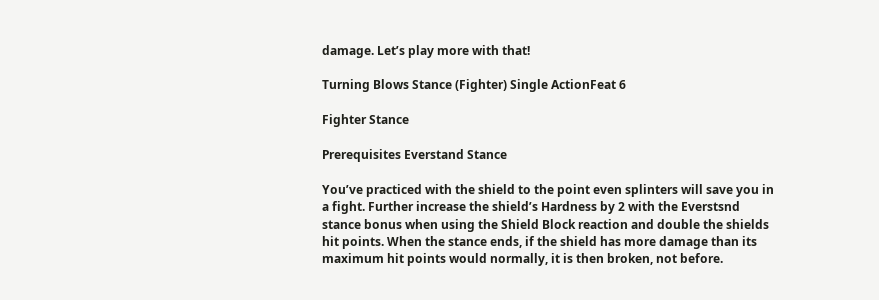damage. Let’s play more with that!

Turning Blows Stance (Fighter) Single ActionFeat 6

Fighter Stance

Prerequisites Everstand Stance

You’ve practiced with the shield to the point even splinters will save you in a fight. Further increase the shield’s Hardness by 2 with the Everstsnd stance bonus when using the Shield Block reaction and double the shields hit points. When the stance ends, if the shield has more damage than its maximum hit points would normally, it is then broken, not before.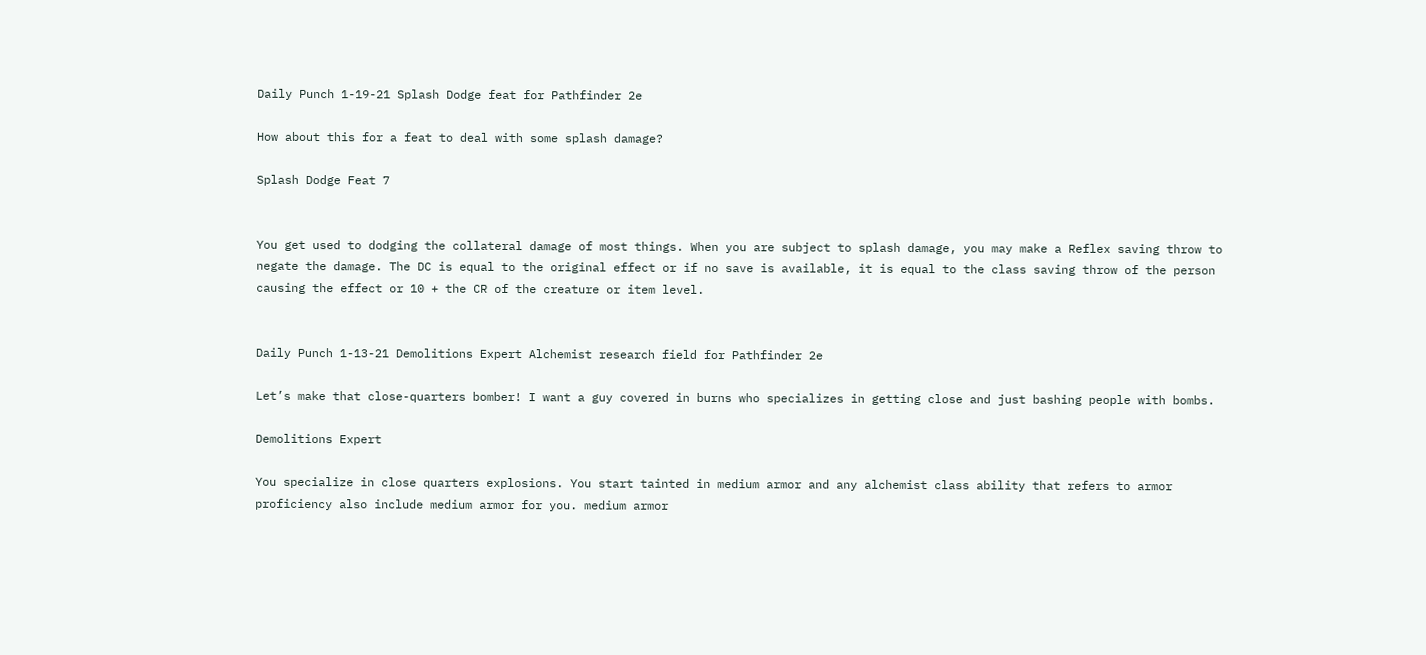Daily Punch 1-19-21 Splash Dodge feat for Pathfinder 2e

How about this for a feat to deal with some splash damage?

Splash Dodge Feat 7


You get used to dodging the collateral damage of most things. When you are subject to splash damage, you may make a Reflex saving throw to negate the damage. The DC is equal to the original effect or if no save is available, it is equal to the class saving throw of the person causing the effect or 10 + the CR of the creature or item level.


Daily Punch 1-13-21 Demolitions Expert Alchemist research field for Pathfinder 2e

Let’s make that close-quarters bomber! I want a guy covered in burns who specializes in getting close and just bashing people with bombs.

Demolitions Expert

You specialize in close quarters explosions. You start tainted in medium armor and any alchemist class ability that refers to armor proficiency also include medium armor for you. medium armor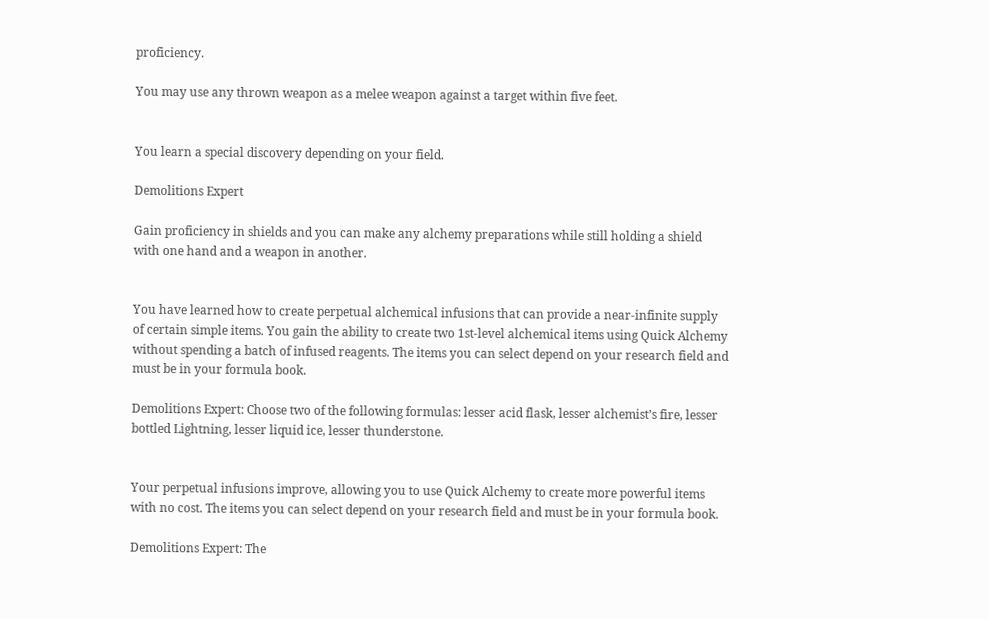proficiency.

You may use any thrown weapon as a melee weapon against a target within five feet.


You learn a special discovery depending on your field.

Demolitions Expert

Gain proficiency in shields and you can make any alchemy preparations while still holding a shield with one hand and a weapon in another.


You have learned how to create perpetual alchemical infusions that can provide a near-infinite supply of certain simple items. You gain the ability to create two 1st-level alchemical items using Quick Alchemy without spending a batch of infused reagents. The items you can select depend on your research field and must be in your formula book.

Demolitions Expert: Choose two of the following formulas: lesser acid flask, lesser alchemist’s fire, lesser bottled Lightning, lesser liquid ice, lesser thunderstone.


Your perpetual infusions improve, allowing you to use Quick Alchemy to create more powerful items with no cost. The items you can select depend on your research field and must be in your formula book.

Demolitions Expert: The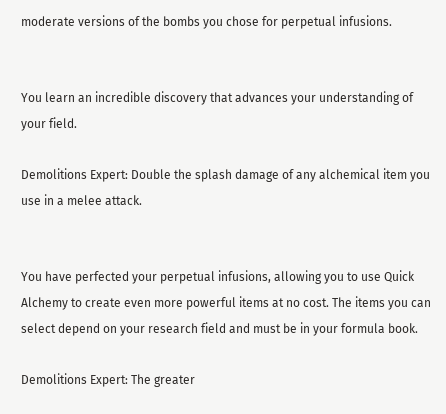moderate versions of the bombs you chose for perpetual infusions.


You learn an incredible discovery that advances your understanding of your field.

Demolitions Expert: Double the splash damage of any alchemical item you use in a melee attack.


You have perfected your perpetual infusions, allowing you to use Quick Alchemy to create even more powerful items at no cost. The items you can select depend on your research field and must be in your formula book.

Demolitions Expert: The greater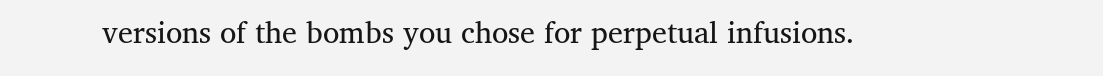versions of the bombs you chose for perpetual infusions.